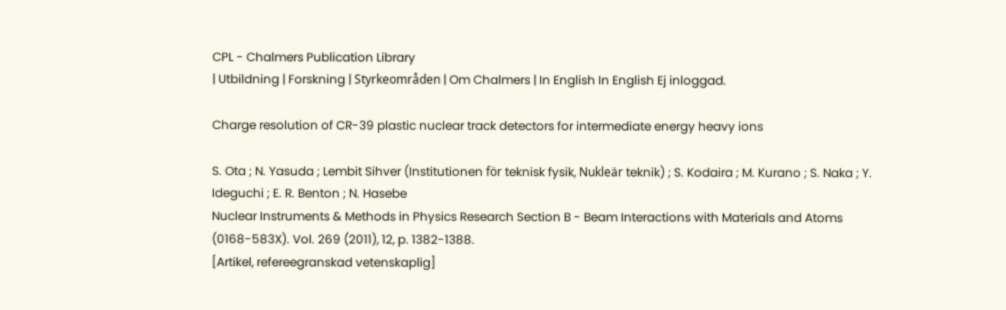CPL - Chalmers Publication Library
| Utbildning | Forskning | Styrkeområden | Om Chalmers | In English In English Ej inloggad.

Charge resolution of CR-39 plastic nuclear track detectors for intermediate energy heavy ions

S. Ota ; N. Yasuda ; Lembit Sihver (Institutionen för teknisk fysik, Nukleär teknik) ; S. Kodaira ; M. Kurano ; S. Naka ; Y. Ideguchi ; E. R. Benton ; N. Hasebe
Nuclear Instruments & Methods in Physics Research Section B - Beam Interactions with Materials and Atoms (0168-583X). Vol. 269 (2011), 12, p. 1382-1388.
[Artikel, refereegranskad vetenskaplig]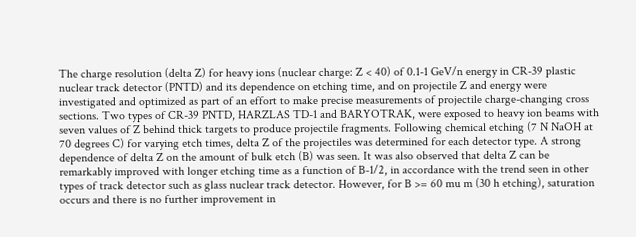The charge resolution (delta Z) for heavy ions (nuclear charge: Z < 40) of 0.1-1 GeV/n energy in CR-39 plastic nuclear track detector (PNTD) and its dependence on etching time, and on projectile Z and energy were investigated and optimized as part of an effort to make precise measurements of projectile charge-changing cross sections. Two types of CR-39 PNTD, HARZLAS TD-1 and BARYOTRAK, were exposed to heavy ion beams with seven values of Z behind thick targets to produce projectile fragments. Following chemical etching (7 N NaOH at 70 degrees C) for varying etch times, delta Z of the projectiles was determined for each detector type. A strong dependence of delta Z on the amount of bulk etch (B) was seen. It was also observed that delta Z can be remarkably improved with longer etching time as a function of B-1/2, in accordance with the trend seen in other types of track detector such as glass nuclear track detector. However, for B >= 60 mu m (30 h etching), saturation occurs and there is no further improvement in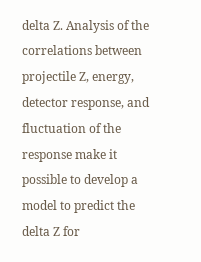delta Z. Analysis of the correlations between projectile Z, energy, detector response, and fluctuation of the response make it possible to develop a model to predict the delta Z for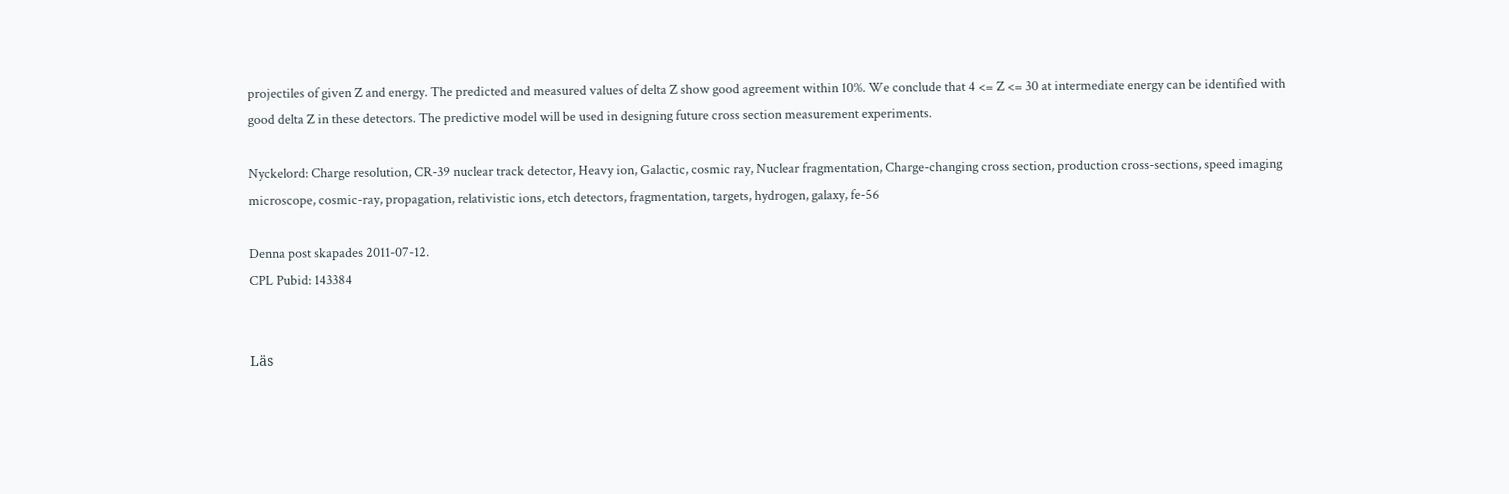projectiles of given Z and energy. The predicted and measured values of delta Z show good agreement within 10%. We conclude that 4 <= Z <= 30 at intermediate energy can be identified with good delta Z in these detectors. The predictive model will be used in designing future cross section measurement experiments.

Nyckelord: Charge resolution, CR-39 nuclear track detector, Heavy ion, Galactic, cosmic ray, Nuclear fragmentation, Charge-changing cross section, production cross-sections, speed imaging microscope, cosmic-ray, propagation, relativistic ions, etch detectors, fragmentation, targets, hydrogen, galaxy, fe-56

Denna post skapades 2011-07-12.
CPL Pubid: 143384


Läs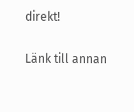direkt!

Länk till annan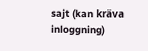sajt (kan kräva inloggning)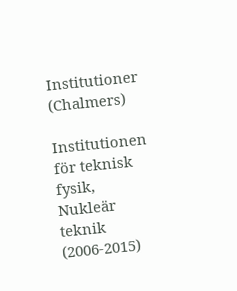Institutioner (Chalmers)

Institutionen för teknisk fysik, Nukleär teknik (2006-2015)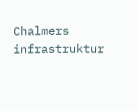Chalmers infrastruktur